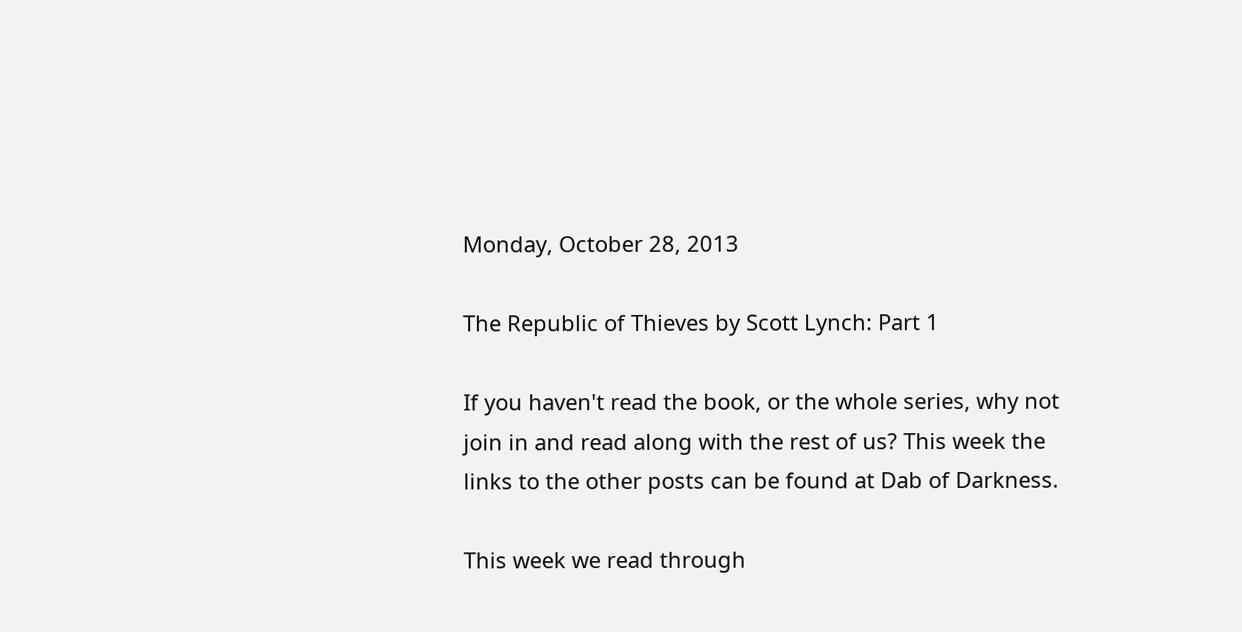Monday, October 28, 2013

The Republic of Thieves by Scott Lynch: Part 1

If you haven't read the book, or the whole series, why not join in and read along with the rest of us? This week the links to the other posts can be found at Dab of Darkness.

This week we read through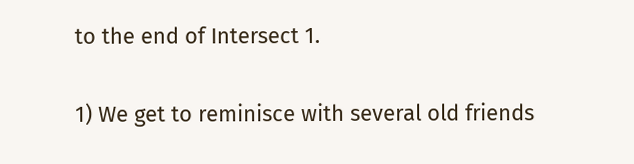to the end of Intersect 1.

1) We get to reminisce with several old friends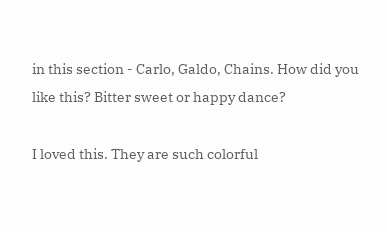in this section - Carlo, Galdo, Chains. How did you like this? Bitter sweet or happy dance?

I loved this. They are such colorful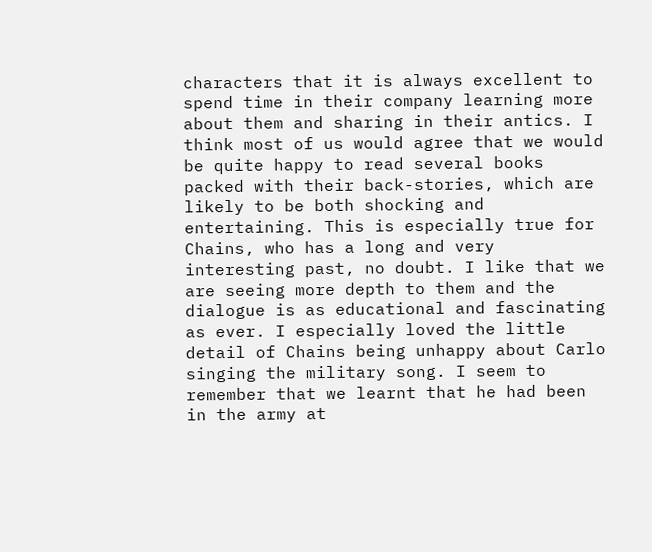characters that it is always excellent to spend time in their company learning more about them and sharing in their antics. I think most of us would agree that we would be quite happy to read several books packed with their back-stories, which are likely to be both shocking and entertaining. This is especially true for Chains, who has a long and very interesting past, no doubt. I like that we are seeing more depth to them and the dialogue is as educational and fascinating as ever. I especially loved the little detail of Chains being unhappy about Carlo singing the military song. I seem to remember that we learnt that he had been in the army at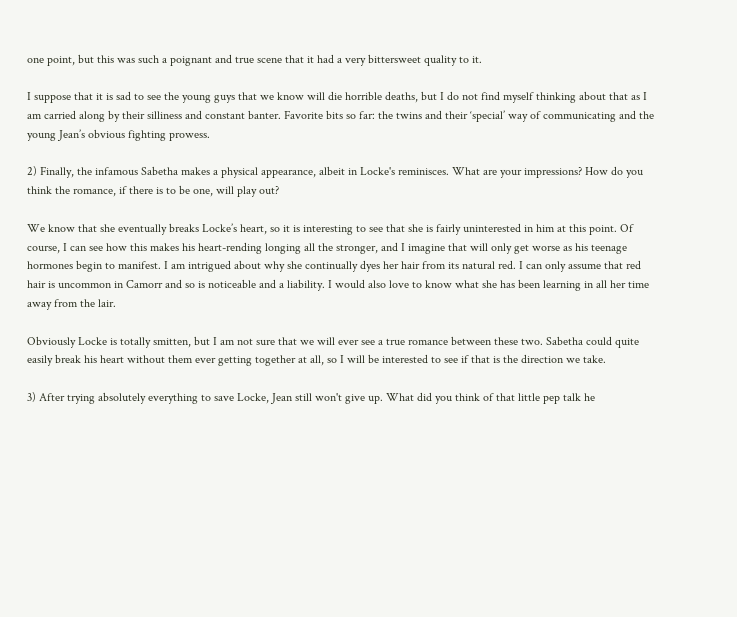one point, but this was such a poignant and true scene that it had a very bittersweet quality to it.

I suppose that it is sad to see the young guys that we know will die horrible deaths, but I do not find myself thinking about that as I am carried along by their silliness and constant banter. Favorite bits so far: the twins and their ‘special’ way of communicating and the young Jean’s obvious fighting prowess.

2) Finally, the infamous Sabetha makes a physical appearance, albeit in Locke's reminisces. What are your impressions? How do you think the romance, if there is to be one, will play out?

We know that she eventually breaks Locke’s heart, so it is interesting to see that she is fairly uninterested in him at this point. Of course, I can see how this makes his heart-rending longing all the stronger, and I imagine that will only get worse as his teenage hormones begin to manifest. I am intrigued about why she continually dyes her hair from its natural red. I can only assume that red hair is uncommon in Camorr and so is noticeable and a liability. I would also love to know what she has been learning in all her time away from the lair.

Obviously Locke is totally smitten, but I am not sure that we will ever see a true romance between these two. Sabetha could quite easily break his heart without them ever getting together at all, so I will be interested to see if that is the direction we take.

3) After trying absolutely everything to save Locke, Jean still won't give up. What did you think of that little pep talk he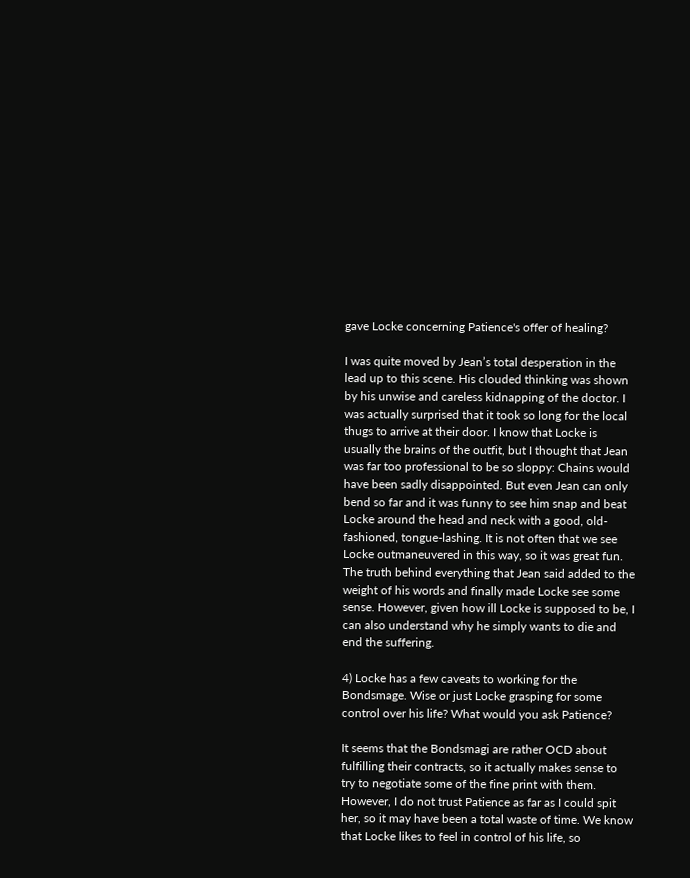gave Locke concerning Patience's offer of healing?

I was quite moved by Jean’s total desperation in the lead up to this scene. His clouded thinking was shown by his unwise and careless kidnapping of the doctor. I was actually surprised that it took so long for the local thugs to arrive at their door. I know that Locke is usually the brains of the outfit, but I thought that Jean was far too professional to be so sloppy: Chains would have been sadly disappointed. But even Jean can only bend so far and it was funny to see him snap and beat Locke around the head and neck with a good, old-fashioned, tongue-lashing. It is not often that we see Locke outmaneuvered in this way, so it was great fun. The truth behind everything that Jean said added to the weight of his words and finally made Locke see some sense. However, given how ill Locke is supposed to be, I can also understand why he simply wants to die and end the suffering.

4) Locke has a few caveats to working for the Bondsmage. Wise or just Locke grasping for some control over his life? What would you ask Patience?

It seems that the Bondsmagi are rather OCD about fulfilling their contracts, so it actually makes sense to try to negotiate some of the fine print with them. However, I do not trust Patience as far as I could spit her, so it may have been a total waste of time. We know that Locke likes to feel in control of his life, so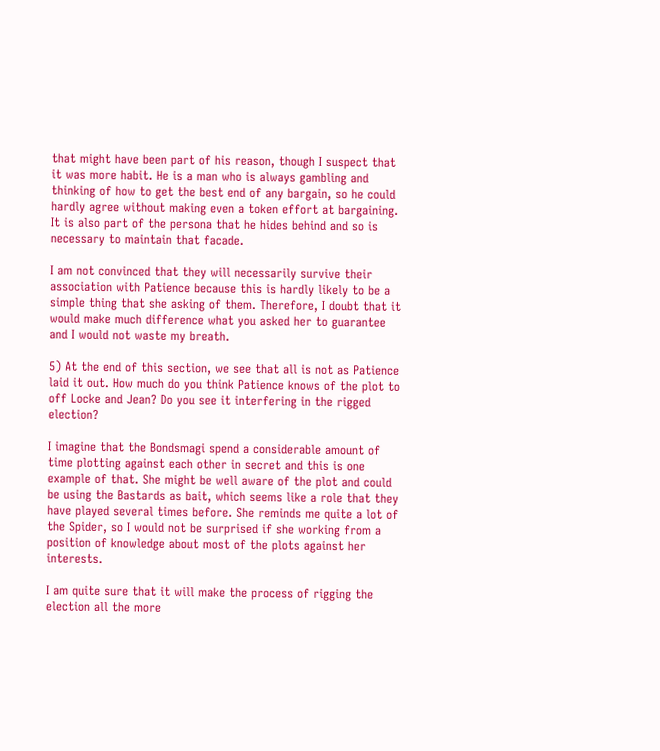that might have been part of his reason, though I suspect that it was more habit. He is a man who is always gambling and thinking of how to get the best end of any bargain, so he could hardly agree without making even a token effort at bargaining. It is also part of the persona that he hides behind and so is necessary to maintain that facade.

I am not convinced that they will necessarily survive their association with Patience because this is hardly likely to be a simple thing that she asking of them. Therefore, I doubt that it would make much difference what you asked her to guarantee and I would not waste my breath.

5) At the end of this section, we see that all is not as Patience laid it out. How much do you think Patience knows of the plot to off Locke and Jean? Do you see it interfering in the rigged election?

I imagine that the Bondsmagi spend a considerable amount of time plotting against each other in secret and this is one example of that. She might be well aware of the plot and could be using the Bastards as bait, which seems like a role that they have played several times before. She reminds me quite a lot of the Spider, so I would not be surprised if she working from a position of knowledge about most of the plots against her interests.

I am quite sure that it will make the process of rigging the election all the more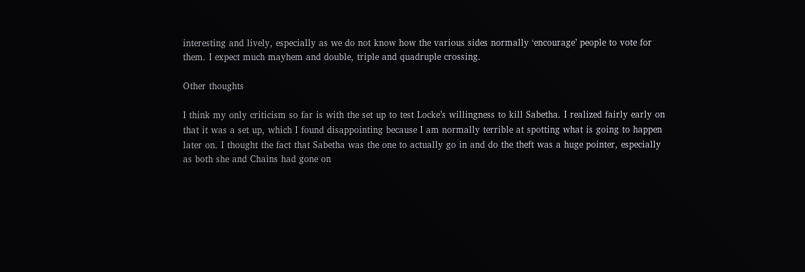interesting and lively, especially as we do not know how the various sides normally ‘encourage’ people to vote for them. I expect much mayhem and double, triple and quadruple crossing.

Other thoughts

I think my only criticism so far is with the set up to test Locke’s willingness to kill Sabetha. I realized fairly early on that it was a set up, which I found disappointing because I am normally terrible at spotting what is going to happen later on. I thought the fact that Sabetha was the one to actually go in and do the theft was a huge pointer, especially as both she and Chains had gone on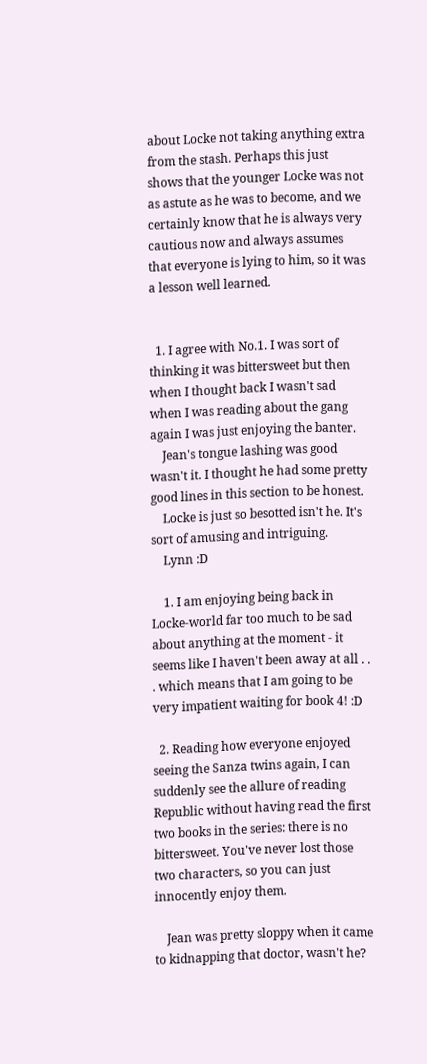about Locke not taking anything extra from the stash. Perhaps this just shows that the younger Locke was not as astute as he was to become, and we certainly know that he is always very cautious now and always assumes that everyone is lying to him, so it was a lesson well learned.


  1. I agree with No.1. I was sort of thinking it was bittersweet but then when I thought back I wasn't sad when I was reading about the gang again I was just enjoying the banter.
    Jean's tongue lashing was good wasn't it. I thought he had some pretty good lines in this section to be honest.
    Locke is just so besotted isn't he. It's sort of amusing and intriguing.
    Lynn :D

    1. I am enjoying being back in Locke-world far too much to be sad about anything at the moment - it seems like I haven't been away at all . . . which means that I am going to be very impatient waiting for book 4! :D

  2. Reading how everyone enjoyed seeing the Sanza twins again, I can suddenly see the allure of reading Republic without having read the first two books in the series: there is no bittersweet. You've never lost those two characters, so you can just innocently enjoy them.

    Jean was pretty sloppy when it came to kidnapping that doctor, wasn't he?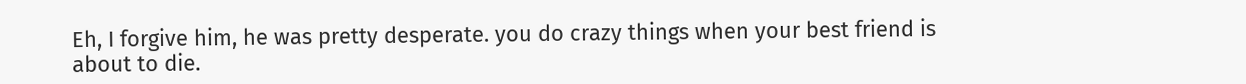Eh, I forgive him, he was pretty desperate. you do crazy things when your best friend is about to die.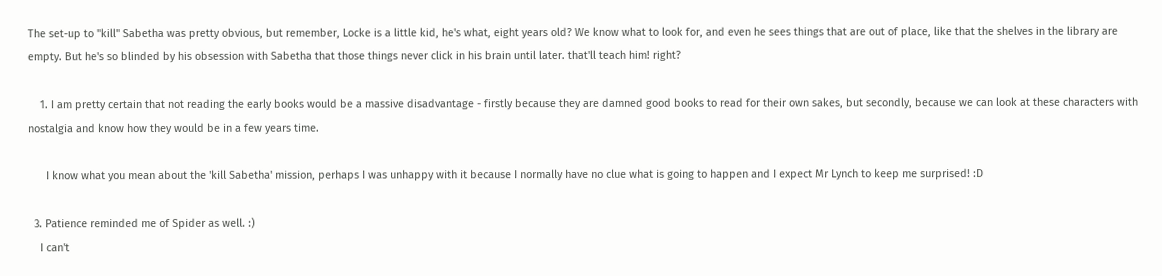The set-up to "kill" Sabetha was pretty obvious, but remember, Locke is a little kid, he's what, eight years old? We know what to look for, and even he sees things that are out of place, like that the shelves in the library are empty. But he's so blinded by his obsession with Sabetha that those things never click in his brain until later. that'll teach him! right?

    1. I am pretty certain that not reading the early books would be a massive disadvantage - firstly because they are damned good books to read for their own sakes, but secondly, because we can look at these characters with nostalgia and know how they would be in a few years time.

      I know what you mean about the 'kill Sabetha' mission, perhaps I was unhappy with it because I normally have no clue what is going to happen and I expect Mr Lynch to keep me surprised! :D

  3. Patience reminded me of Spider as well. :)
    I can't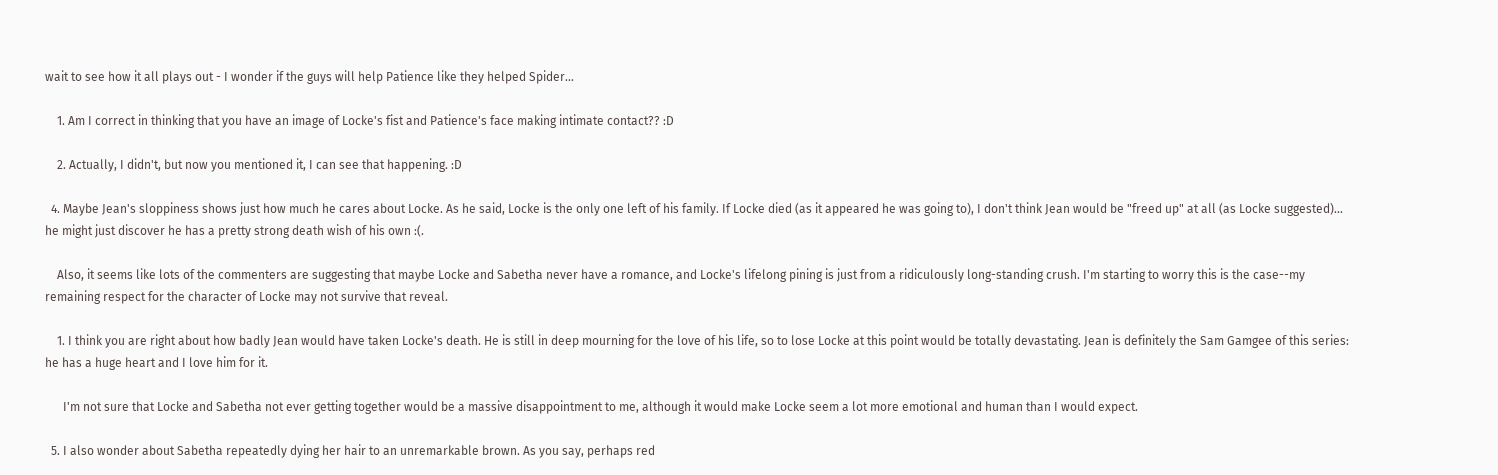wait to see how it all plays out - I wonder if the guys will help Patience like they helped Spider...

    1. Am I correct in thinking that you have an image of Locke's fist and Patience's face making intimate contact?? :D

    2. Actually, I didn't, but now you mentioned it, I can see that happening. :D

  4. Maybe Jean's sloppiness shows just how much he cares about Locke. As he said, Locke is the only one left of his family. If Locke died (as it appeared he was going to), I don't think Jean would be "freed up" at all (as Locke suggested)... he might just discover he has a pretty strong death wish of his own :(.

    Also, it seems like lots of the commenters are suggesting that maybe Locke and Sabetha never have a romance, and Locke's lifelong pining is just from a ridiculously long-standing crush. I'm starting to worry this is the case--my remaining respect for the character of Locke may not survive that reveal.

    1. I think you are right about how badly Jean would have taken Locke's death. He is still in deep mourning for the love of his life, so to lose Locke at this point would be totally devastating. Jean is definitely the Sam Gamgee of this series: he has a huge heart and I love him for it.

      I'm not sure that Locke and Sabetha not ever getting together would be a massive disappointment to me, although it would make Locke seem a lot more emotional and human than I would expect.

  5. I also wonder about Sabetha repeatedly dying her hair to an unremarkable brown. As you say, perhaps red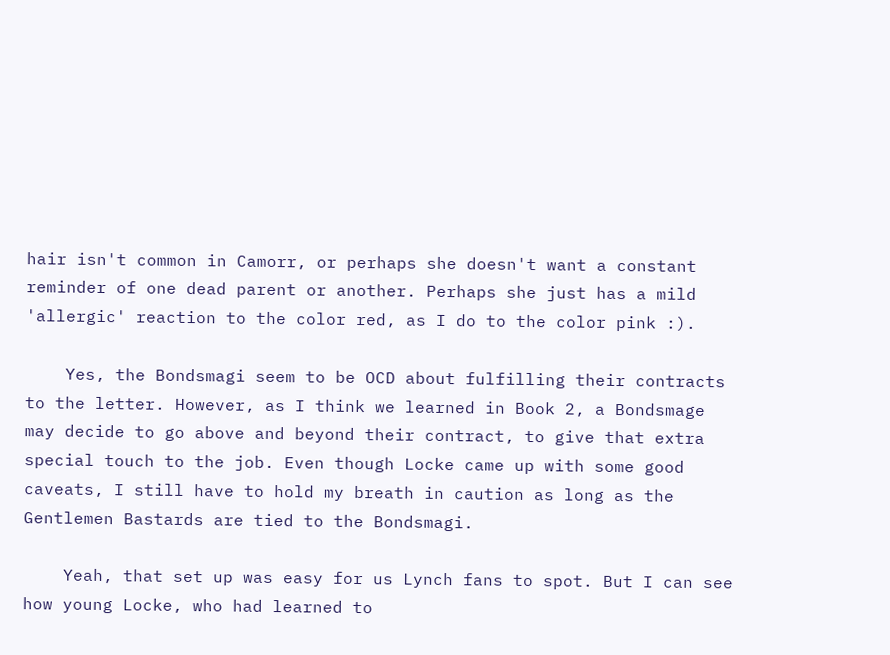hair isn't common in Camorr, or perhaps she doesn't want a constant reminder of one dead parent or another. Perhaps she just has a mild 'allergic' reaction to the color red, as I do to the color pink :).

    Yes, the Bondsmagi seem to be OCD about fulfilling their contracts to the letter. However, as I think we learned in Book 2, a Bondsmage may decide to go above and beyond their contract, to give that extra special touch to the job. Even though Locke came up with some good caveats, I still have to hold my breath in caution as long as the Gentlemen Bastards are tied to the Bondsmagi.

    Yeah, that set up was easy for us Lynch fans to spot. But I can see how young Locke, who had learned to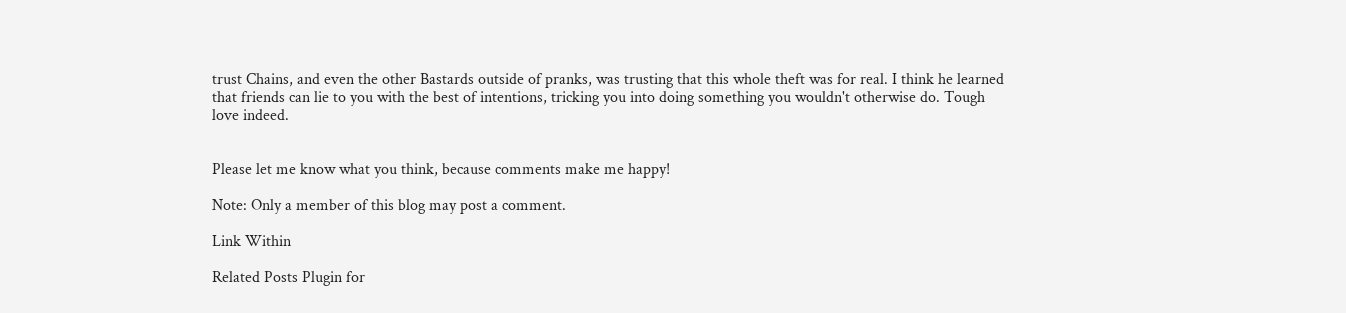trust Chains, and even the other Bastards outside of pranks, was trusting that this whole theft was for real. I think he learned that friends can lie to you with the best of intentions, tricking you into doing something you wouldn't otherwise do. Tough love indeed.


Please let me know what you think, because comments make me happy!

Note: Only a member of this blog may post a comment.

Link Within

Related Posts Plugin for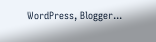WordPress, Blogger...